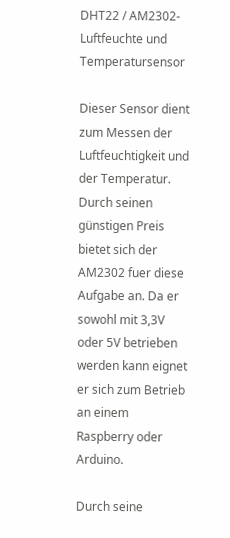DHT22 / AM2302-Luftfeuchte und Temperatursensor

Dieser Sensor dient zum Messen der Luftfeuchtigkeit und der Temperatur. Durch seinen günstigen Preis bietet sich der AM2302 fuer diese Aufgabe an. Da er sowohl mit 3,3V oder 5V betrieben werden kann eignet er sich zum Betrieb an einem Raspberry oder Arduino.

Durch seine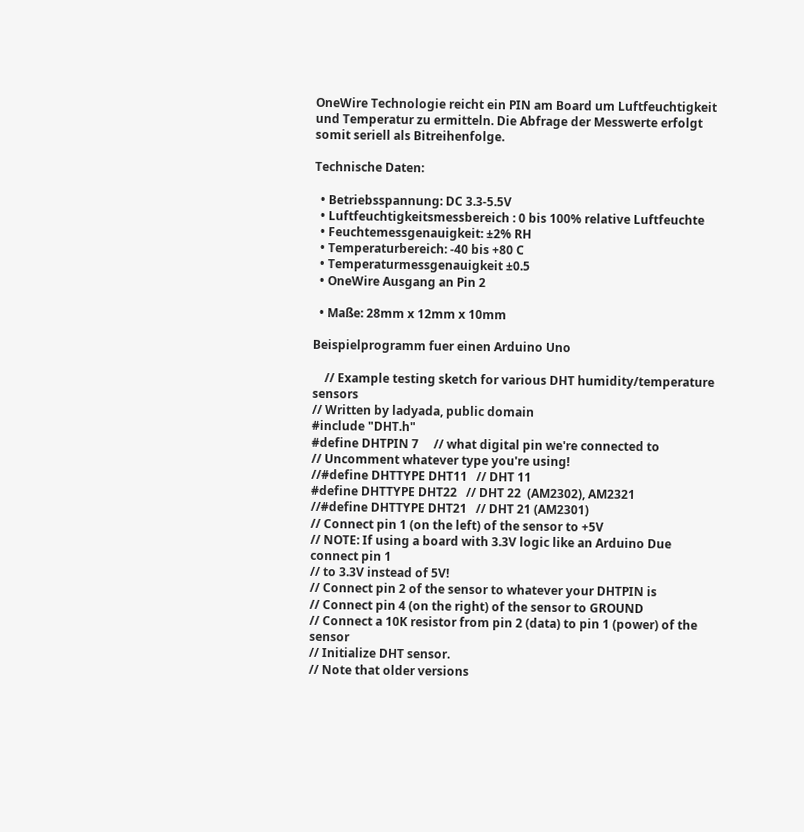OneWire Technologie reicht ein PIN am Board um Luftfeuchtigkeit und Temperatur zu ermitteln. Die Abfrage der Messwerte erfolgt somit seriell als Bitreihenfolge.

Technische Daten:

  • Betriebsspannung: DC 3.3-5.5V
  • Luftfeuchtigkeitsmessbereich : 0 bis 100% relative Luftfeuchte
  • Feuchtemessgenauigkeit: ±2% RH
  • Temperaturbereich: -40 bis +80 C
  • Temperaturmessgenauigkeit ±0.5
  • OneWire Ausgang an Pin 2

  • Maße: 28mm x 12mm x 10mm

Beispielprogramm fuer einen Arduino Uno

    // Example testing sketch for various DHT humidity/temperature sensors
// Written by ladyada, public domain
#include "DHT.h"
#define DHTPIN 7     // what digital pin we're connected to
// Uncomment whatever type you're using!
//#define DHTTYPE DHT11   // DHT 11
#define DHTTYPE DHT22   // DHT 22  (AM2302), AM2321
//#define DHTTYPE DHT21   // DHT 21 (AM2301)
// Connect pin 1 (on the left) of the sensor to +5V
// NOTE: If using a board with 3.3V logic like an Arduino Due connect pin 1
// to 3.3V instead of 5V!
// Connect pin 2 of the sensor to whatever your DHTPIN is
// Connect pin 4 (on the right) of the sensor to GROUND
// Connect a 10K resistor from pin 2 (data) to pin 1 (power) of the sensor
// Initialize DHT sensor.
// Note that older versions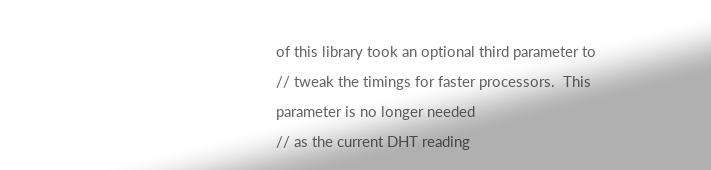of this library took an optional third parameter to
// tweak the timings for faster processors.  This parameter is no longer needed
// as the current DHT reading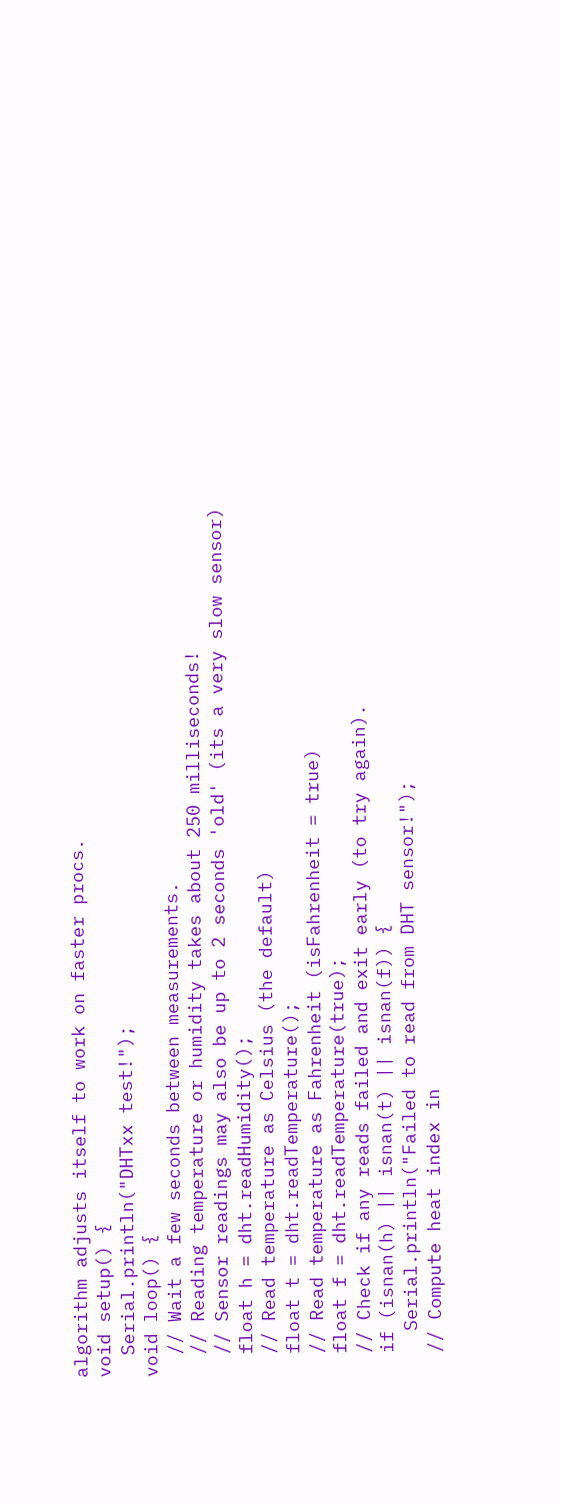algorithm adjusts itself to work on faster procs.
void setup() {
  Serial.println("DHTxx test!");
void loop() {
  // Wait a few seconds between measurements.
  // Reading temperature or humidity takes about 250 milliseconds!
  // Sensor readings may also be up to 2 seconds 'old' (its a very slow sensor)
  float h = dht.readHumidity();
  // Read temperature as Celsius (the default)
  float t = dht.readTemperature();
  // Read temperature as Fahrenheit (isFahrenheit = true)
  float f = dht.readTemperature(true);
  // Check if any reads failed and exit early (to try again).
  if (isnan(h) || isnan(t) || isnan(f)) {
    Serial.println("Failed to read from DHT sensor!");
  // Compute heat index in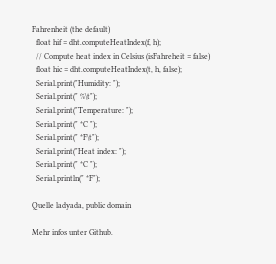Fahrenheit (the default)
  float hif = dht.computeHeatIndex(f, h);
  // Compute heat index in Celsius (isFahreheit = false)
  float hic = dht.computeHeatIndex(t, h, false);
  Serial.print("Humidity: ");
  Serial.print(" %\t");
  Serial.print("Temperature: ");
  Serial.print(" *C ");
  Serial.print(" *F\t");
  Serial.print("Heat index: ");
  Serial.print(" *C ");
  Serial.println(" *F");

Quelle ladyada, public domain

Mehr infos unter Github.